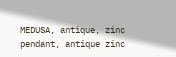MEDUSA, antique, zinc pendant, antique zinc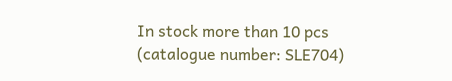In stock more than 10 pcs
(catalogue number: SLE704)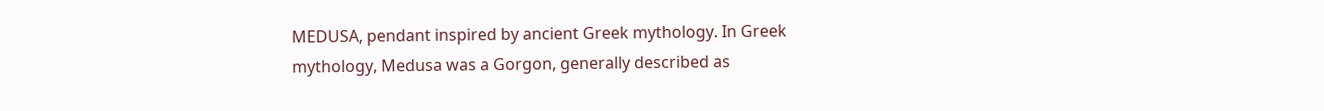MEDUSA, pendant inspired by ancient Greek mythology. In Greek mythology, Medusa was a Gorgon, generally described as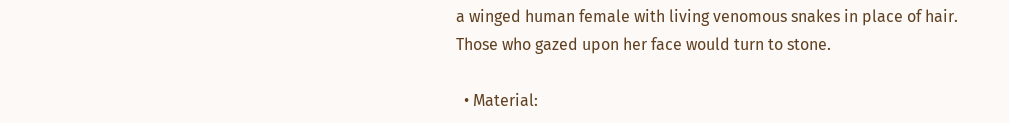a winged human female with living venomous snakes in place of hair. Those who gazed upon her face would turn to stone.

  • Material: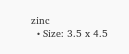zinc
  • Size: 3.5 x 4.5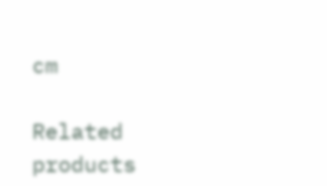cm

Related products